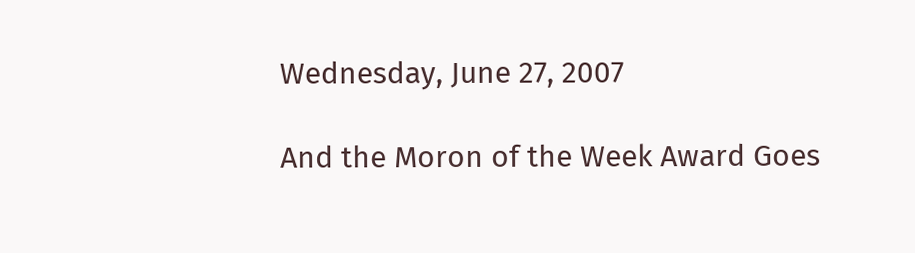Wednesday, June 27, 2007

And the Moron of the Week Award Goes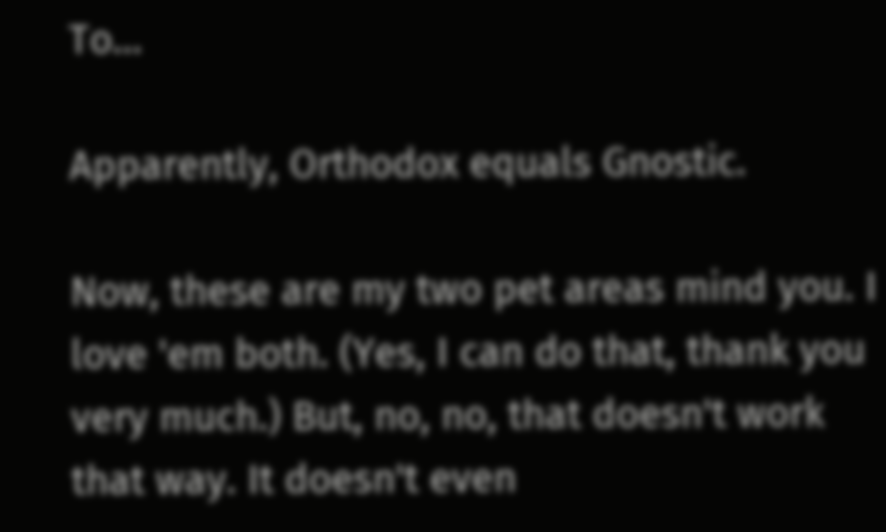To...

Apparently, Orthodox equals Gnostic.

Now, these are my two pet areas mind you. I love 'em both. (Yes, I can do that, thank you very much.) But, no, no, that doesn't work that way. It doesn't even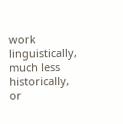work linguistically, much less historically, or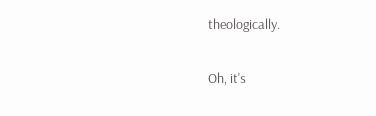theologically.

Oh, it's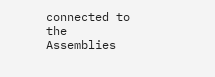connected to the Assemblies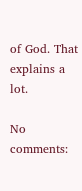of God. That explains a lot.

No comments: